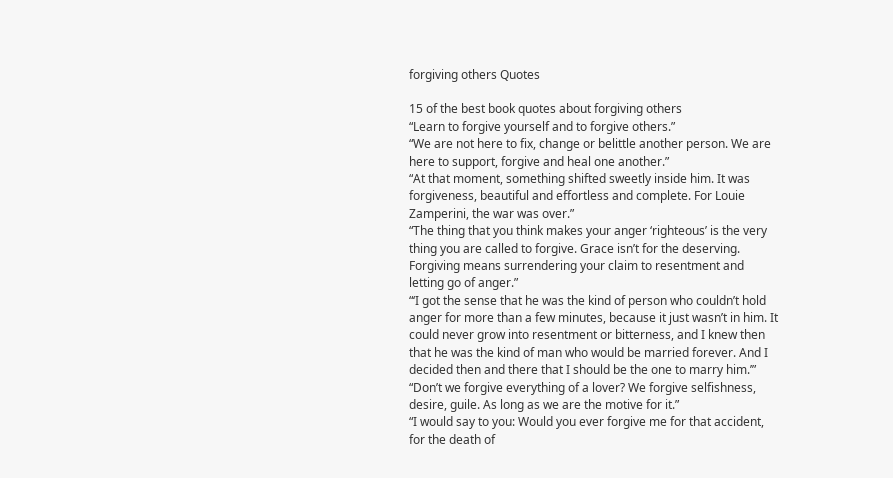forgiving others Quotes

15 of the best book quotes about forgiving others
“Learn to forgive yourself and to forgive others.”
“We are not here to fix, change or belittle another person. We are here to support, forgive and heal one another.”
“At that moment, something shifted sweetly inside him. It was forgiveness, beautiful and effortless and complete. For Louie Zamperini, the war was over.”
“The thing that you think makes your anger ‘righteous’ is the very thing you are called to forgive. Grace isn’t for the deserving. Forgiving means surrendering your claim to resentment and letting go of anger.”
“‘I got the sense that he was the kind of person who couldn’t hold anger for more than a few minutes, because it just wasn’t in him. It could never grow into resentment or bitterness, and I knew then that he was the kind of man who would be married forever. And I decided then and there that I should be the one to marry him.’”
“Don’t we forgive everything of a lover? We forgive selfishness, desire, guile. As long as we are the motive for it.”
“I would say to you: Would you ever forgive me for that accident, for the death of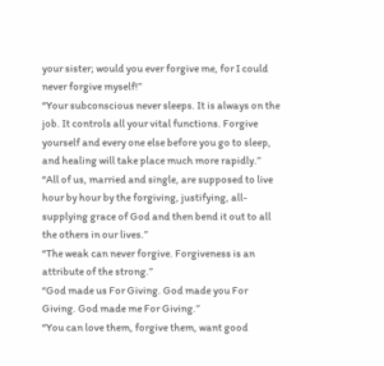your sister; would you ever forgive me, for I could never forgive myself!”
“Your subconscious never sleeps. It is always on the job. It controls all your vital functions. Forgive yourself and every one else before you go to sleep, and healing will take place much more rapidly.”
“All of us, married and single, are supposed to live hour by hour by the forgiving, justifying, all-supplying grace of God and then bend it out to all the others in our lives.”
“The weak can never forgive. Forgiveness is an attribute of the strong.”
“God made us For Giving. God made you For Giving. God made me For Giving.”
“You can love them, forgive them, want good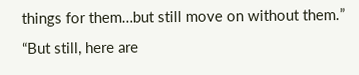things for them…but still move on without them.”
“But still, here are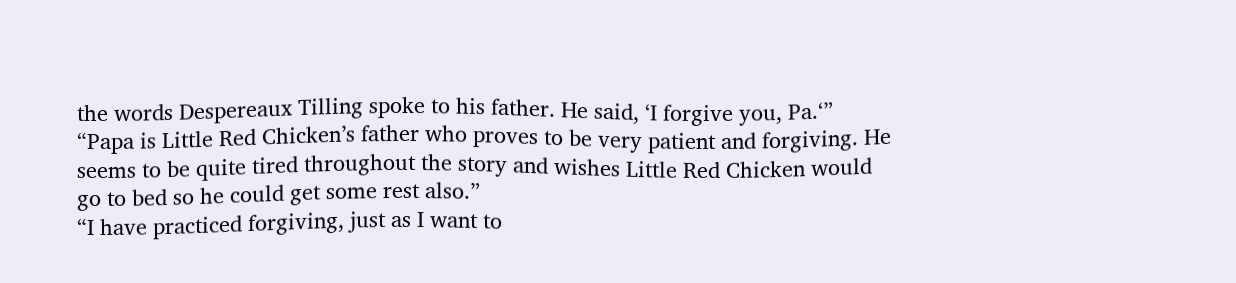the words Despereaux Tilling spoke to his father. He said, ‘I forgive you, Pa.‘”
“Papa is Little Red Chicken’s father who proves to be very patient and forgiving. He seems to be quite tired throughout the story and wishes Little Red Chicken would go to bed so he could get some rest also.”
“I have practiced forgiving, just as I want to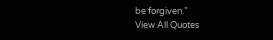be forgiven.”
View All Quotes